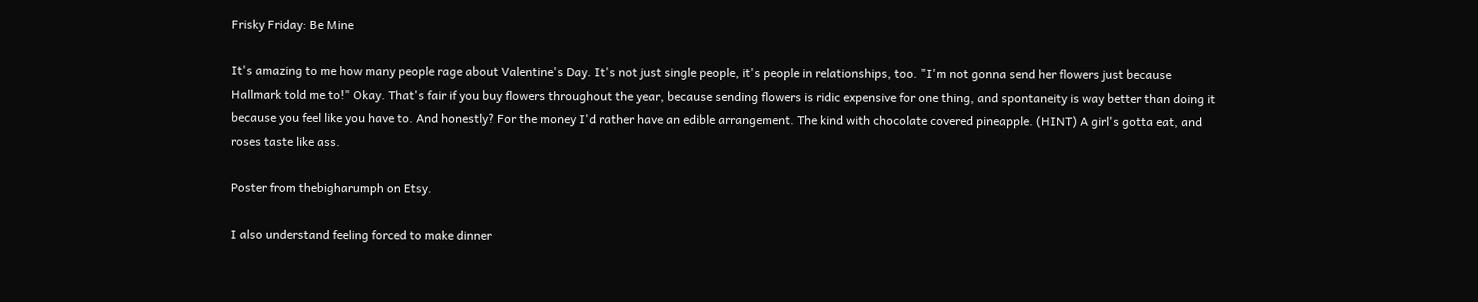Frisky Friday: Be Mine

It's amazing to me how many people rage about Valentine's Day. It's not just single people, it's people in relationships, too. "I'm not gonna send her flowers just because Hallmark told me to!" Okay. That's fair if you buy flowers throughout the year, because sending flowers is ridic expensive for one thing, and spontaneity is way better than doing it because you feel like you have to. And honestly? For the money I'd rather have an edible arrangement. The kind with chocolate covered pineapple. (HINT) A girl's gotta eat, and roses taste like ass.

Poster from thebigharumph on Etsy.

I also understand feeling forced to make dinner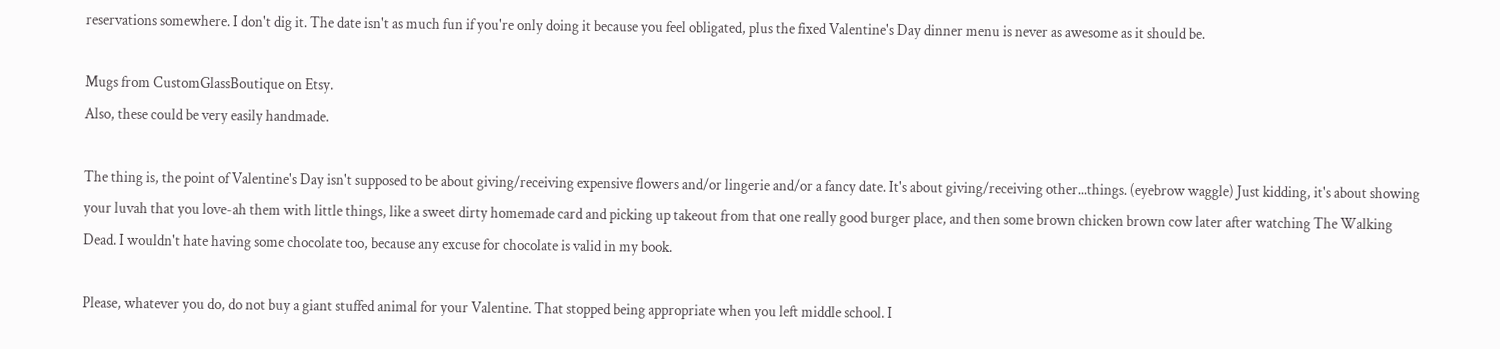reservations somewhere. I don't dig it. The date isn't as much fun if you're only doing it because you feel obligated, plus the fixed Valentine's Day dinner menu is never as awesome as it should be.

Mugs from CustomGlassBoutique on Etsy.
Also, these could be very easily handmade.

The thing is, the point of Valentine's Day isn't supposed to be about giving/receiving expensive flowers and/or lingerie and/or a fancy date. It's about giving/receiving other...things. (eyebrow waggle) Just kidding, it's about showing your luvah that you love-ah them with little things, like a sweet dirty homemade card and picking up takeout from that one really good burger place, and then some brown chicken brown cow later after watching The Walking Dead. I wouldn't hate having some chocolate too, because any excuse for chocolate is valid in my book.

Please, whatever you do, do not buy a giant stuffed animal for your Valentine. That stopped being appropriate when you left middle school. I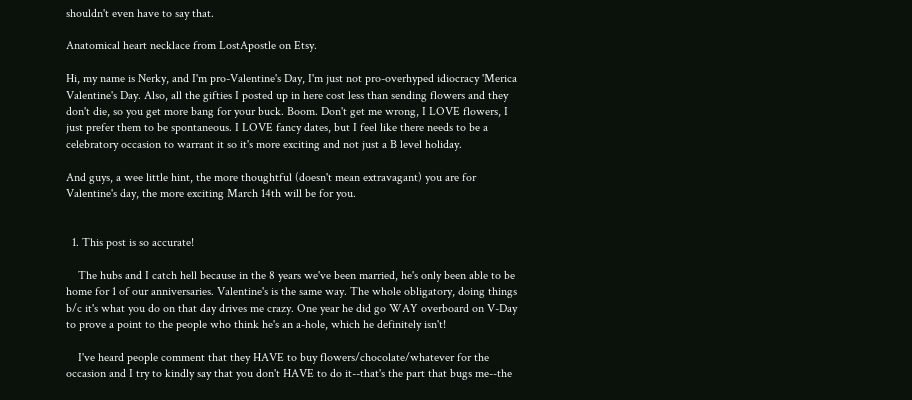shouldn't even have to say that.

Anatomical heart necklace from LostApostle on Etsy.

Hi, my name is Nerky, and I'm pro-Valentine's Day, I'm just not pro-overhyped idiocracy 'Merica Valentine's Day. Also, all the gifties I posted up in here cost less than sending flowers and they don't die, so you get more bang for your buck. Boom. Don't get me wrong, I LOVE flowers, I just prefer them to be spontaneous. I LOVE fancy dates, but I feel like there needs to be a celebratory occasion to warrant it so it's more exciting and not just a B level holiday.

And guys, a wee little hint, the more thoughtful (doesn't mean extravagant) you are for Valentine's day, the more exciting March 14th will be for you.


  1. This post is so accurate!

    The hubs and I catch hell because in the 8 years we've been married, he's only been able to be home for 1 of our anniversaries. Valentine's is the same way. The whole obligatory, doing things b/c it's what you do on that day drives me crazy. One year he did go WAY overboard on V-Day to prove a point to the people who think he's an a-hole, which he definitely isn't!

    I've heard people comment that they HAVE to buy flowers/chocolate/whatever for the occasion and I try to kindly say that you don't HAVE to do it--that's the part that bugs me--the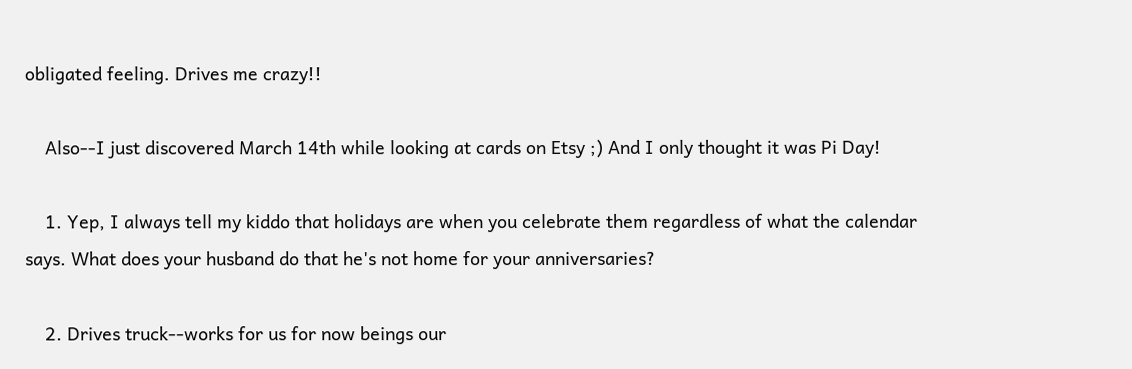obligated feeling. Drives me crazy!!

    Also--I just discovered March 14th while looking at cards on Etsy ;) And I only thought it was Pi Day!

    1. Yep, I always tell my kiddo that holidays are when you celebrate them regardless of what the calendar says. What does your husband do that he's not home for your anniversaries?

    2. Drives truck--works for us for now beings our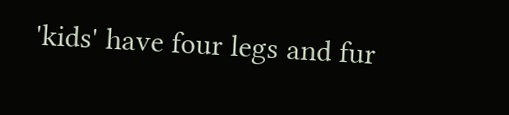'kids' have four legs and fur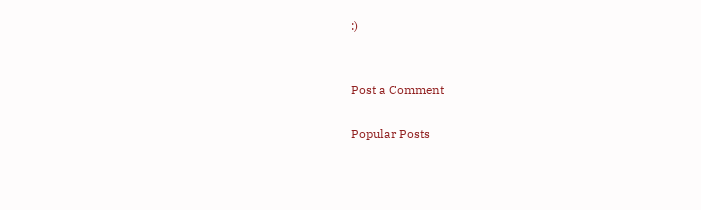:)


Post a Comment

Popular Posts